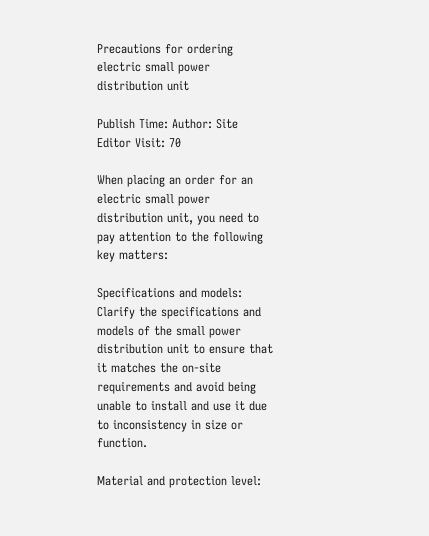Precautions for ordering electric small power distribution unit

Publish Time: Author: Site Editor Visit: 70

When placing an order for an electric small power distribution unit, you need to pay attention to the following key matters:

Specifications and models: Clarify the specifications and models of the small power distribution unit to ensure that it matches the on-site requirements and avoid being unable to install and use it due to inconsistency in size or function.

Material and protection level: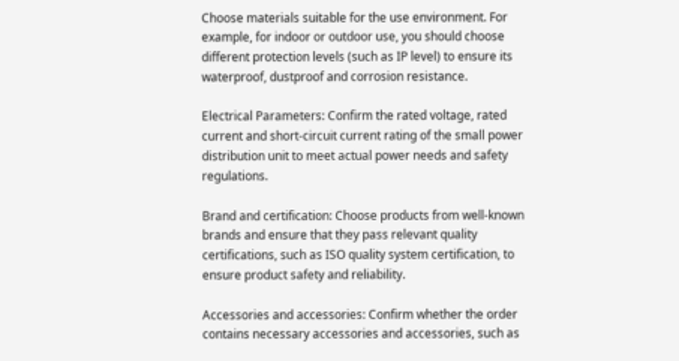Choose materials suitable for the use environment. For example, for indoor or outdoor use, you should choose different protection levels (such as IP level) to ensure its waterproof, dustproof and corrosion resistance.

Electrical Parameters: Confirm the rated voltage, rated current and short-circuit current rating of the small power distribution unit to meet actual power needs and safety regulations.

Brand and certification: Choose products from well-known brands and ensure that they pass relevant quality certifications, such as ISO quality system certification, to ensure product safety and reliability.

Accessories and accessories: Confirm whether the order contains necessary accessories and accessories, such as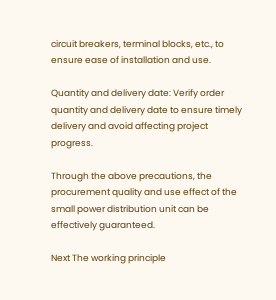circuit breakers, terminal blocks, etc., to ensure ease of installation and use.

Quantity and delivery date: Verify order quantity and delivery date to ensure timely delivery and avoid affecting project progress.

Through the above precautions, the procurement quality and use effect of the small power distribution unit can be effectively guaranteed.

Next The working principle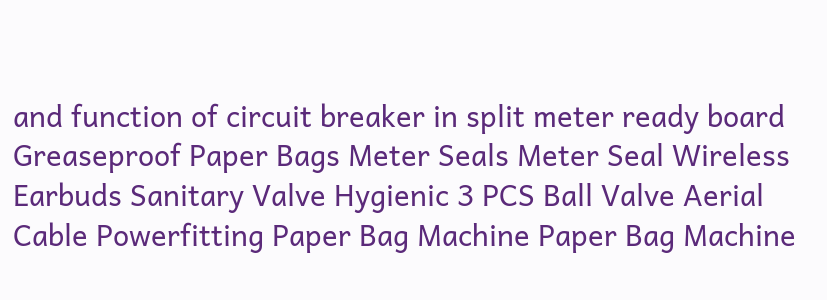and function of circuit breaker in split meter ready board
Greaseproof Paper Bags Meter Seals Meter Seal Wireless Earbuds Sanitary Valve Hygienic 3 PCS Ball Valve Aerial Cable Powerfitting Paper Bag Machine Paper Bag Machine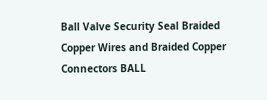Ball Valve Security Seal Braided Copper Wires and Braided Copper Connectors BALL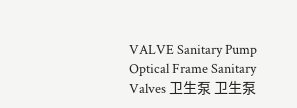VALVE Sanitary Pump Optical Frame Sanitary Valves 卫生泵 卫生泵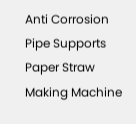Anti Corrosion Pipe Supports Paper Straw Making Machine